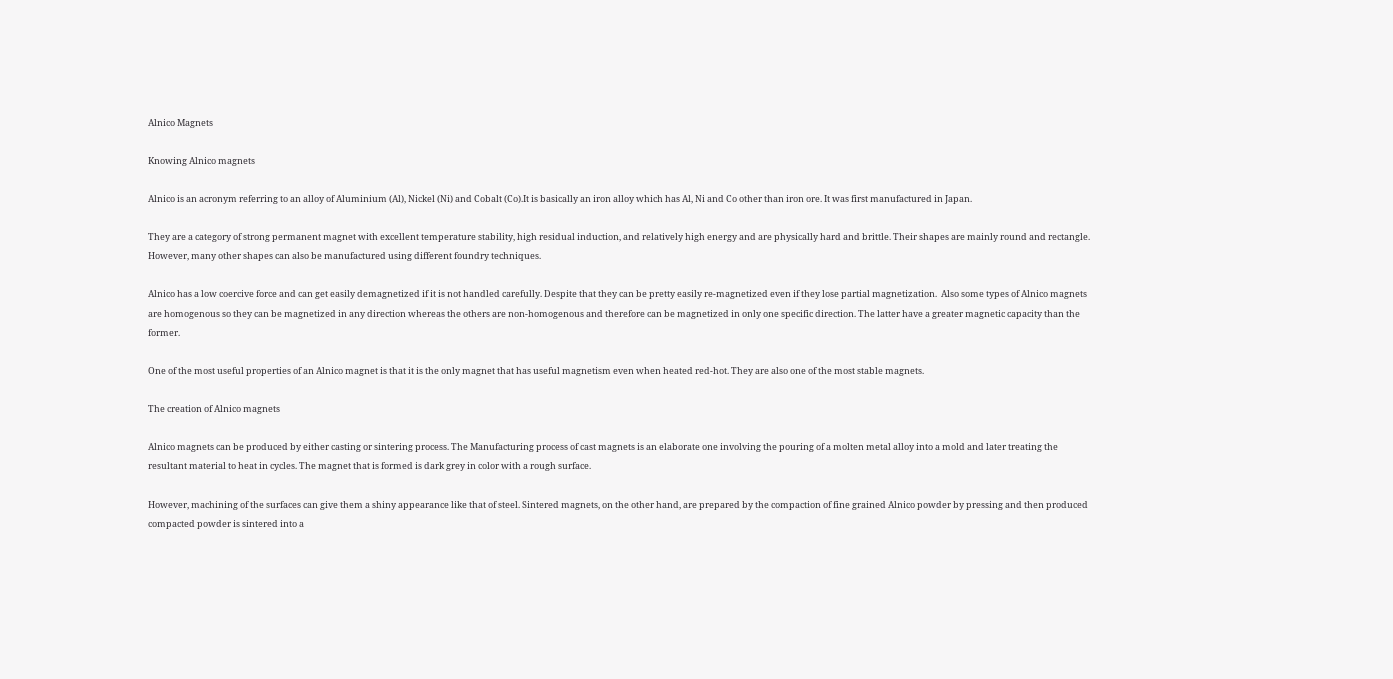Alnico Magnets

Knowing Alnico magnets

Alnico is an acronym referring to an alloy of Aluminium (Al), Nickel (Ni) and Cobalt (Co).It is basically an iron alloy which has Al, Ni and Co other than iron ore. It was first manufactured in Japan.

They are a category of strong permanent magnet with excellent temperature stability, high residual induction, and relatively high energy and are physically hard and brittle. Their shapes are mainly round and rectangle. However, many other shapes can also be manufactured using different foundry techniques.

Alnico has a low coercive force and can get easily demagnetized if it is not handled carefully. Despite that they can be pretty easily re-magnetized even if they lose partial magnetization.  Also some types of Alnico magnets are homogenous so they can be magnetized in any direction whereas the others are non-homogenous and therefore can be magnetized in only one specific direction. The latter have a greater magnetic capacity than the former.

One of the most useful properties of an Alnico magnet is that it is the only magnet that has useful magnetism even when heated red-hot. They are also one of the most stable magnets.

The creation of Alnico magnets

Alnico magnets can be produced by either casting or sintering process. The Manufacturing process of cast magnets is an elaborate one involving the pouring of a molten metal alloy into a mold and later treating the resultant material to heat in cycles. The magnet that is formed is dark grey in color with a rough surface.

However, machining of the surfaces can give them a shiny appearance like that of steel. Sintered magnets, on the other hand, are prepared by the compaction of fine grained Alnico powder by pressing and then produced compacted powder is sintered into a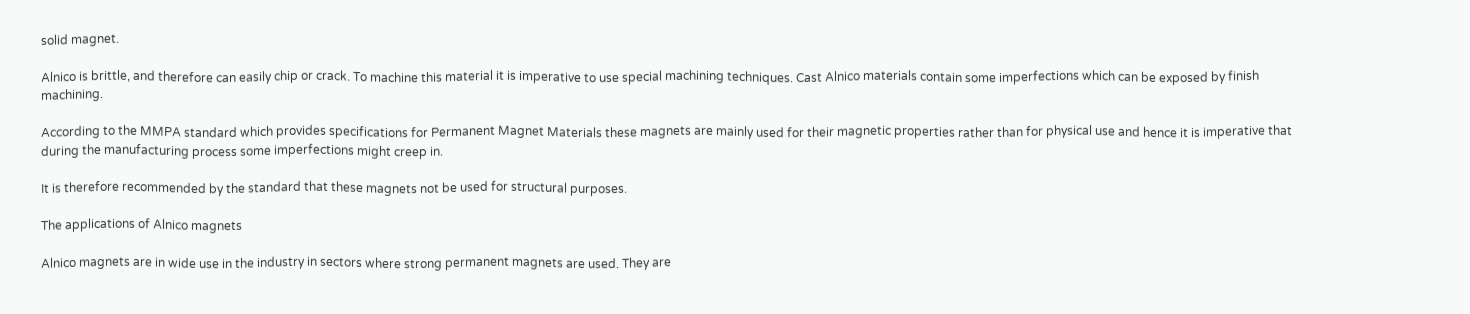solid magnet.

Alnico is brittle, and therefore can easily chip or crack. To machine this material it is imperative to use special machining techniques. Cast Alnico materials contain some imperfections which can be exposed by finish machining.

According to the MMPA standard which provides specifications for Permanent Magnet Materials these magnets are mainly used for their magnetic properties rather than for physical use and hence it is imperative that during the manufacturing process some imperfections might creep in.

It is therefore recommended by the standard that these magnets not be used for structural purposes.

The applications of Alnico magnets

Alnico magnets are in wide use in the industry in sectors where strong permanent magnets are used. They are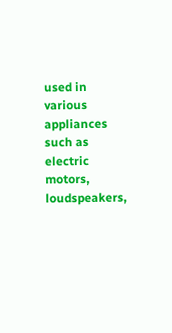used in various appliances such as electric motors, loudspeakers,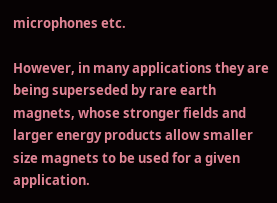microphones etc.

However, in many applications they are being superseded by rare earth magnets, whose stronger fields and larger energy products allow smaller size magnets to be used for a given application.